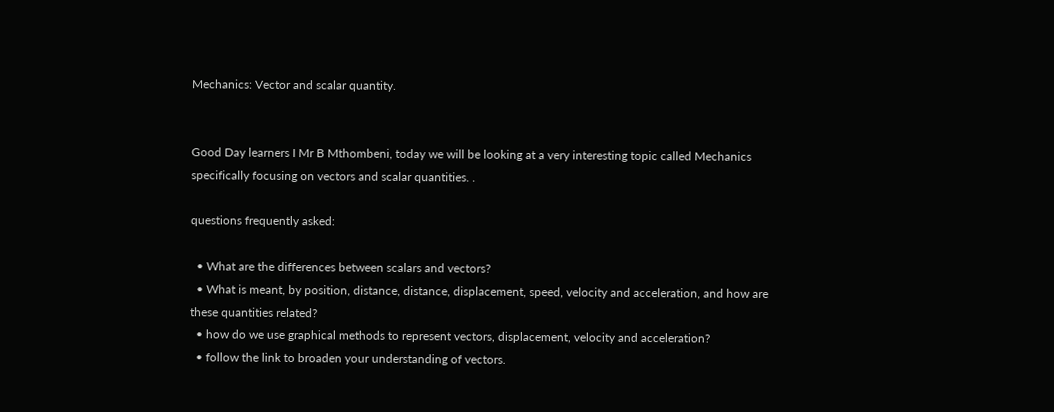Mechanics: Vector and scalar quantity.


Good Day learners I Mr B Mthombeni, today we will be looking at a very interesting topic called Mechanics specifically focusing on vectors and scalar quantities. .

questions frequently asked:

  • What are the differences between scalars and vectors?
  • What is meant, by position, distance, distance, displacement, speed, velocity and acceleration, and how are these quantities related?
  • how do we use graphical methods to represent vectors, displacement, velocity and acceleration?
  • follow the link to broaden your understanding of vectors.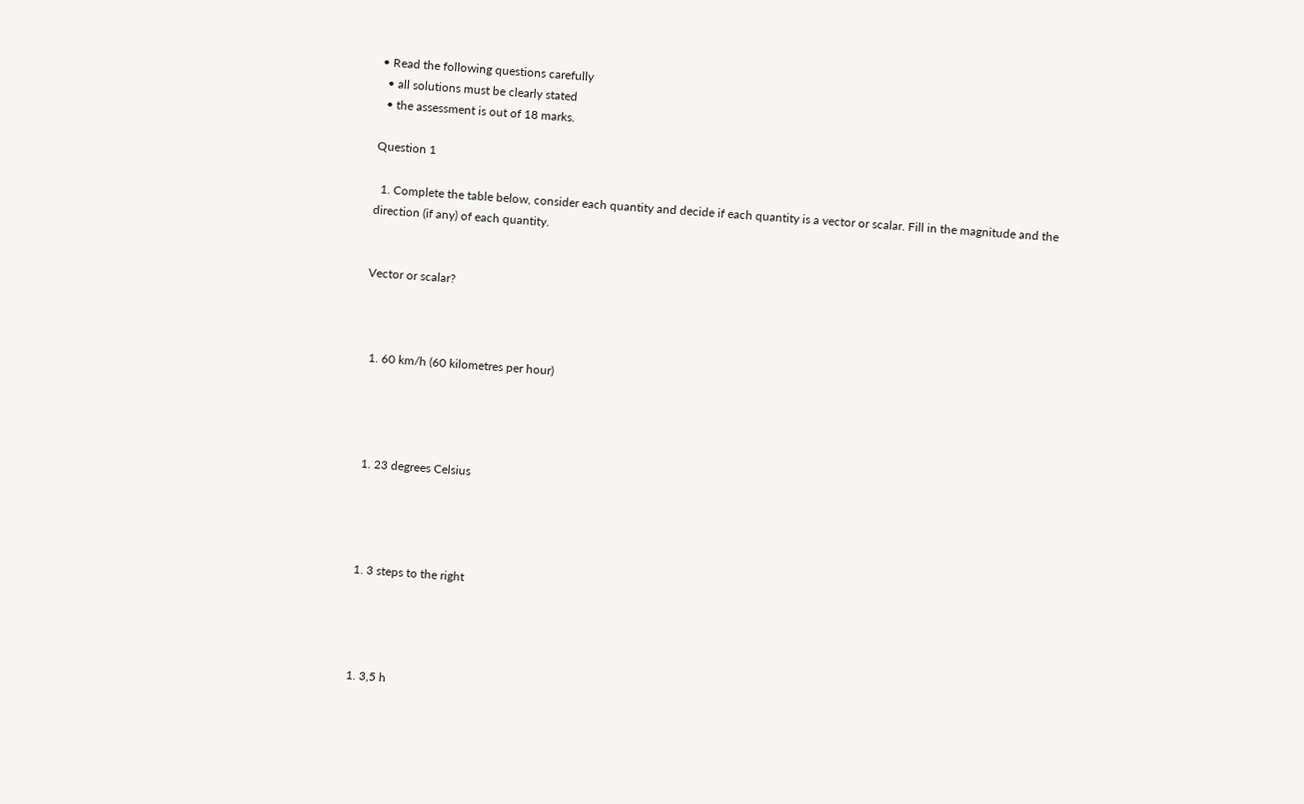• Read the following questions carefully
  • all solutions must be clearly stated
  • the assessment is out of 18 marks.

Question 1

  1. Complete the table below, consider each quantity and decide if each quantity is a vector or scalar. Fill in the magnitude and the direction (if any) of each quantity.


Vector or scalar?



  1. 60 km/h (60 kilometres per hour)




  1. 23 degrees Celsius




  1. 3 steps to the right




  1. 3,5 h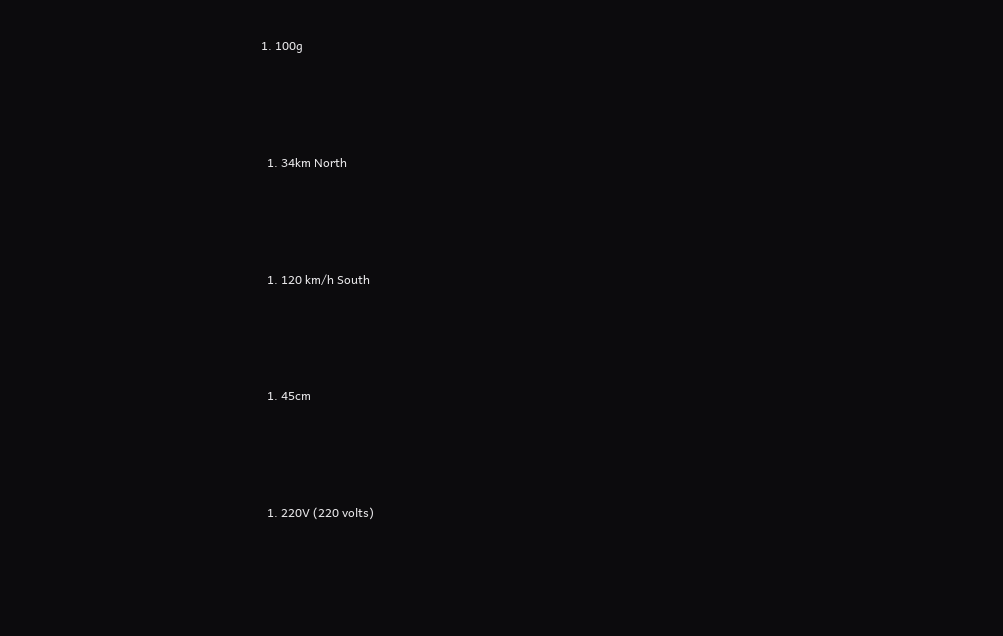1. 100g




  1. 34km North




  1. 120 km/h South




  1. 45cm




  1. 220V (220 volts)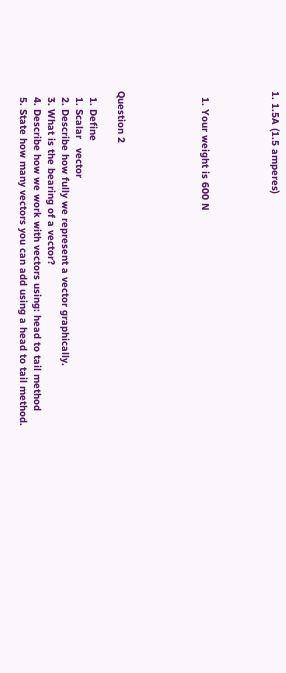1. 1.5A (1.5 amperes)




  1. Your weight is 600 N





Question 2

  1. Define
  1. Scalar   vector
  2. Describe how fully we represent a vector graphically.
  3. What is the bearing of a vector?
  4. Describe how we work with vectors using: head to tail method
  5. State how many vectors you can add using a head to tail method.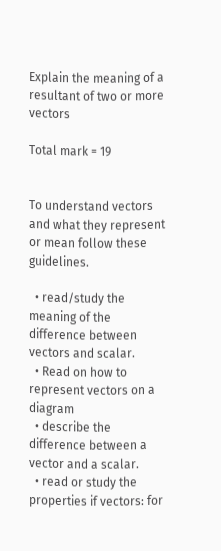Explain the meaning of a resultant of two or more vectors

Total mark = 19


To understand vectors and what they represent or mean follow these guidelines.

  • read/study the meaning of the difference between vectors and scalar.
  • Read on how to represent vectors on a diagram
  • describe the difference between a vector and a scalar.
  • read or study the properties if vectors: for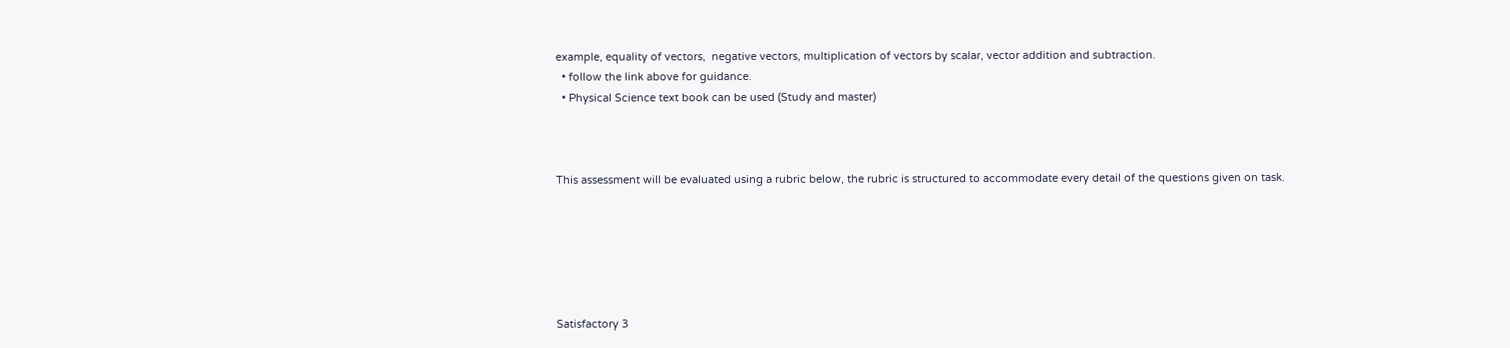example, equality of vectors,  negative vectors, multiplication of vectors by scalar, vector addition and subtraction.
  • follow the link above for guidance.
  • Physical Science text book can be used (Study and master)



This assessment will be evaluated using a rubric below, the rubric is structured to accommodate every detail of the questions given on task.






Satisfactory 3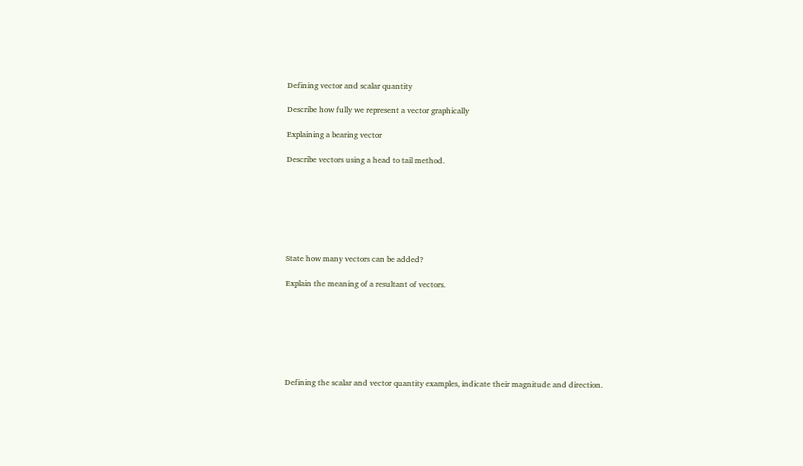Defining vector and scalar quantity

Describe how fully we represent a vector graphically

Explaining a bearing vector

Describe vectors using a head to tail method.







State how many vectors can be added?

Explain the meaning of a resultant of vectors.







Defining the scalar and vector quantity examples, indicate their magnitude and direction.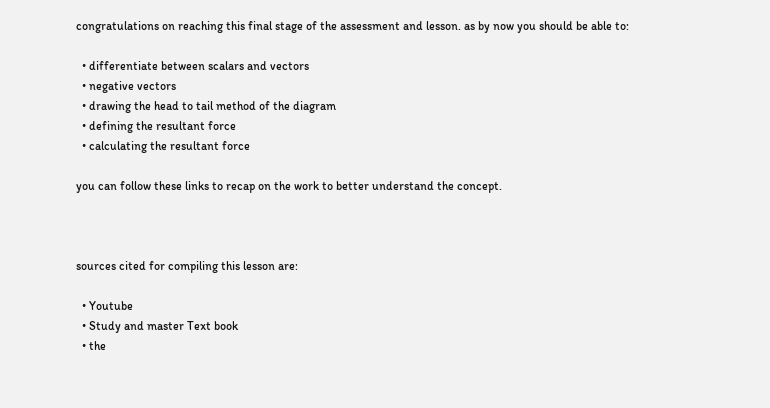congratulations on reaching this final stage of the assessment and lesson. as by now you should be able to:

  • differentiate between scalars and vectors
  • negative vectors
  • drawing the head to tail method of the diagram
  • defining the resultant force
  • calculating the resultant force

you can follow these links to recap on the work to better understand the concept.



sources cited for compiling this lesson are:

  • Youtube
  • Study and master Text book
  • the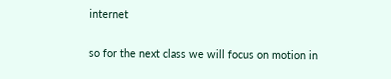internet

so for the next class we will focus on motion in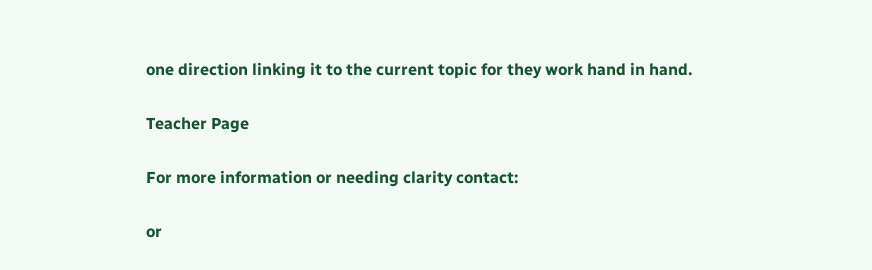one direction linking it to the current topic for they work hand in hand.

Teacher Page

For more information or needing clarity contact:

or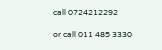call 0724212292

or call 011 485 3330